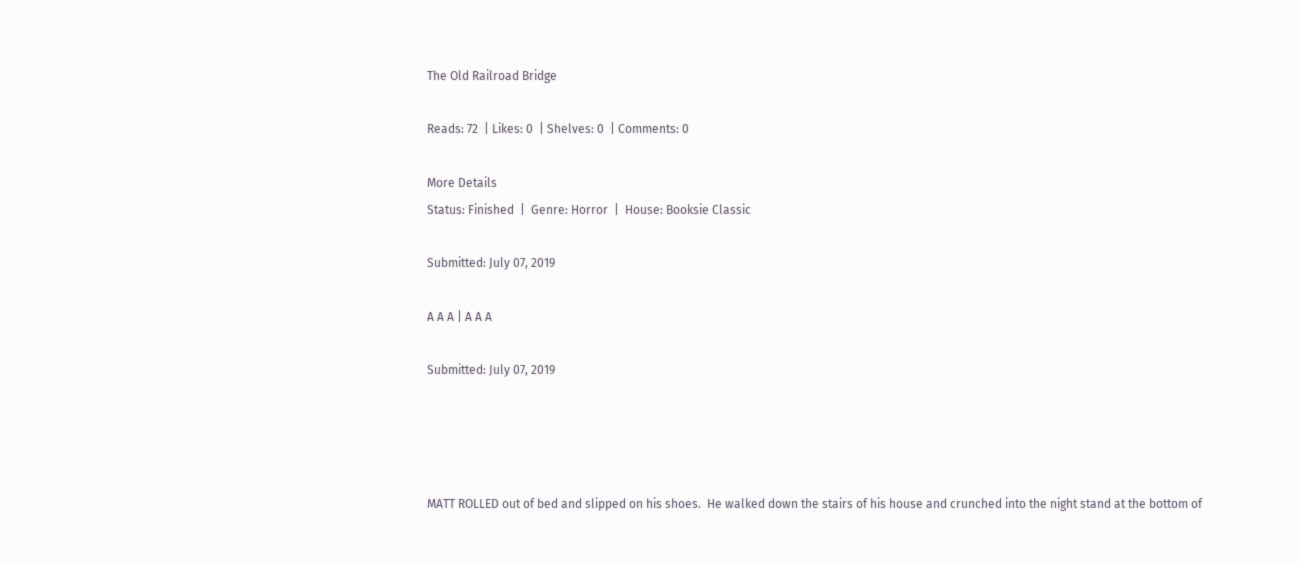The Old Railroad Bridge

Reads: 72  | Likes: 0  | Shelves: 0  | Comments: 0

More Details
Status: Finished  |  Genre: Horror  |  House: Booksie Classic

Submitted: July 07, 2019

A A A | A A A

Submitted: July 07, 2019




MATT ROLLED out of bed and slipped on his shoes.  He walked down the stairs of his house and crunched into the night stand at the bottom of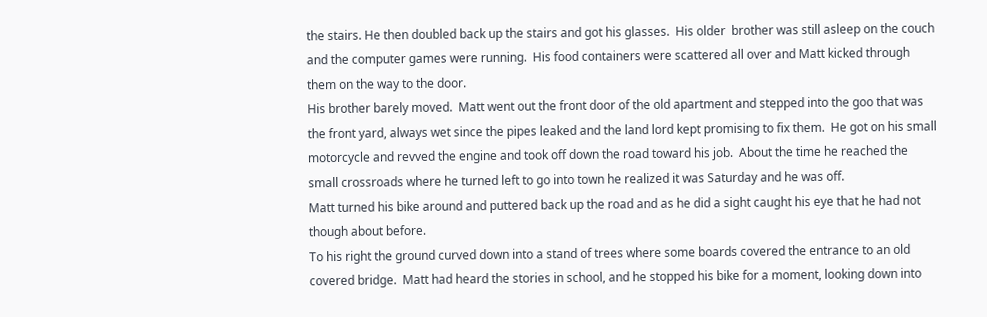the stairs. He then doubled back up the stairs and got his glasses.  His older  brother was still asleep on the couch and the computer games were running.  His food containers were scattered all over and Matt kicked through them on the way to the door.
His brother barely moved.  Matt went out the front door of the old apartment and stepped into the goo that was the front yard, always wet since the pipes leaked and the land lord kept promising to fix them.  He got on his small motorcycle and revved the engine and took off down the road toward his job.  About the time he reached the small crossroads where he turned left to go into town he realized it was Saturday and he was off.
Matt turned his bike around and puttered back up the road and as he did a sight caught his eye that he had not though about before.
To his right the ground curved down into a stand of trees where some boards covered the entrance to an old covered bridge.  Matt had heard the stories in school, and he stopped his bike for a moment, looking down into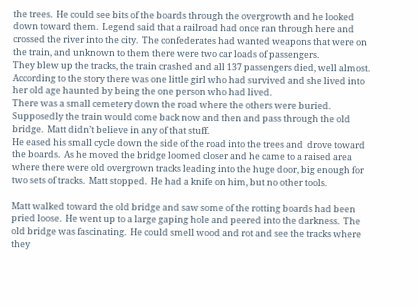the trees.  He could see bits of the boards through the overgrowth and he looked down toward them.  Legend said that a railroad had once ran through here and crossed the river into the city.  The confederates had wanted weapons that were on the train, and unknown to them there were two car loads of passengers.
They blew up the tracks, the train crashed and all 137 passengers died, well almost.
According to the story there was one little girl who had survived and she lived into her old age haunted by being the one person who had lived.
There was a small cemetery down the road where the others were buried. Supposedly the train would come back now and then and pass through the old bridge.  Matt didn’t believe in any of that stuff.
He eased his small cycle down the side of the road into the trees and  drove toward the boards.  As he moved the bridge loomed closer and he came to a raised area where there were old overgrown tracks leading into the huge door, big enough for two sets of tracks.  Matt stopped.  He had a knife on him, but no other tools.

Matt walked toward the old bridge and saw some of the rotting boards had been pried loose.  He went up to a large gaping hole and peered into the darkness.  The old bridge was fascinating.  He could smell wood and rot and see the tracks where they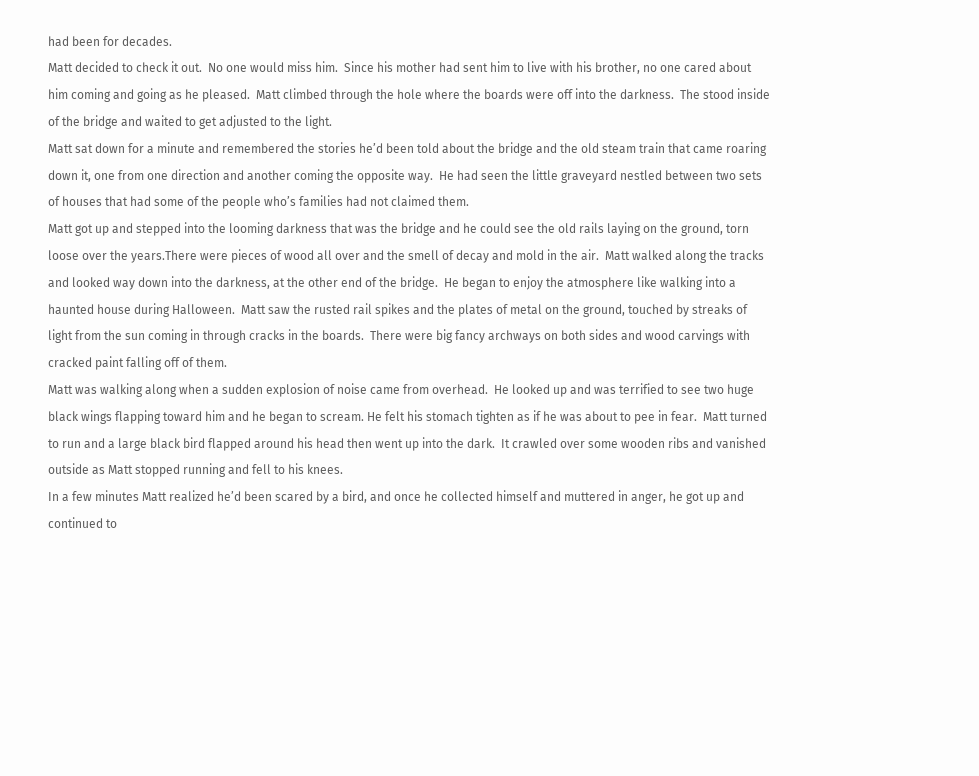had been for decades.
Matt decided to check it out.  No one would miss him.  Since his mother had sent him to live with his brother, no one cared about him coming and going as he pleased.  Matt climbed through the hole where the boards were off into the darkness.  The stood inside of the bridge and waited to get adjusted to the light.
Matt sat down for a minute and remembered the stories he’d been told about the bridge and the old steam train that came roaring down it, one from one direction and another coming the opposite way.  He had seen the little graveyard nestled between two sets of houses that had some of the people who’s families had not claimed them.
Matt got up and stepped into the looming darkness that was the bridge and he could see the old rails laying on the ground, torn loose over the years.There were pieces of wood all over and the smell of decay and mold in the air.  Matt walked along the tracks and looked way down into the darkness, at the other end of the bridge.  He began to enjoy the atmosphere like walking into a haunted house during Halloween.  Matt saw the rusted rail spikes and the plates of metal on the ground, touched by streaks of light from the sun coming in through cracks in the boards.  There were big fancy archways on both sides and wood carvings with cracked paint falling off of them.
Matt was walking along when a sudden explosion of noise came from overhead.  He looked up and was terrified to see two huge black wings flapping toward him and he began to scream. He felt his stomach tighten as if he was about to pee in fear.  Matt turned to run and a large black bird flapped around his head then went up into the dark.  It crawled over some wooden ribs and vanished outside as Matt stopped running and fell to his knees.
In a few minutes Matt realized he’d been scared by a bird, and once he collected himself and muttered in anger, he got up and continued to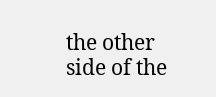the other side of the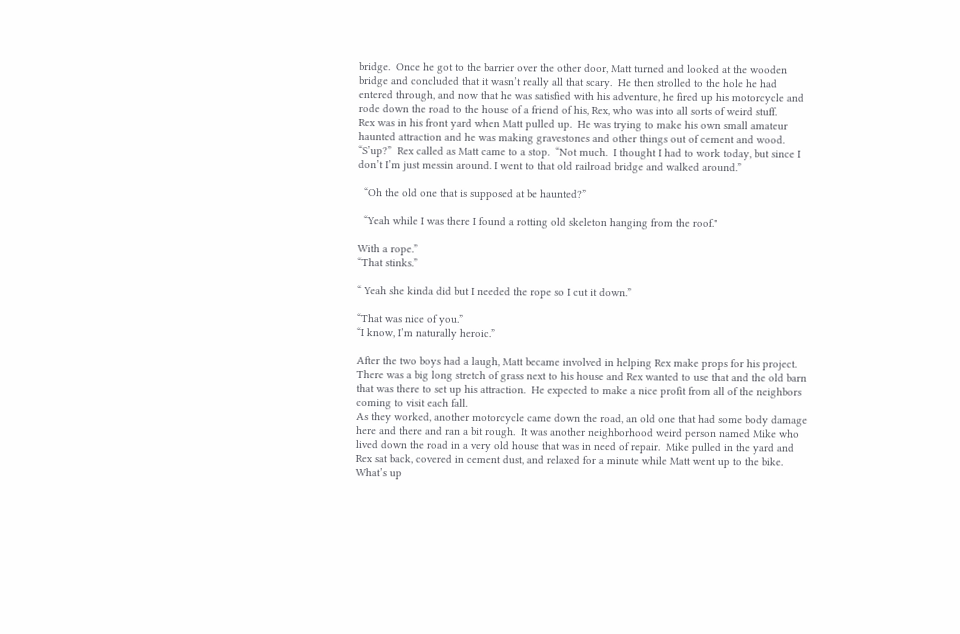bridge.  Once he got to the barrier over the other door, Matt turned and looked at the wooden bridge and concluded that it wasn’t really all that scary.  He then strolled to the hole he had entered through, and now that he was satisfied with his adventure, he fired up his motorcycle and rode down the road to the house of a friend of his, Rex, who was into all sorts of weird stuff.
Rex was in his front yard when Matt pulled up.  He was trying to make his own small amateur haunted attraction and he was making gravestones and other things out of cement and wood.
“S’up?”  Rex called as Matt came to a stop.  “Not much.  I thought I had to work today, but since I don’t I’m just messin around. I went to that old railroad bridge and walked around.”

  “Oh the old one that is supposed at be haunted?”

  “Yeah while I was there I found a rotting old skeleton hanging from the roof."

With a rope.”
“That stinks.”

“ Yeah she kinda did but I needed the rope so I cut it down.”

“That was nice of you.”
“I know, I’m naturally heroic.”

After the two boys had a laugh, Matt became involved in helping Rex make props for his project.  There was a big long stretch of grass next to his house and Rex wanted to use that and the old barn that was there to set up his attraction.  He expected to make a nice profit from all of the neighbors coming to visit each fall.
As they worked, another motorcycle came down the road, an old one that had some body damage here and there and ran a bit rough.  It was another neighborhood weird person named Mike who lived down the road in a very old house that was in need of repair.  Mike pulled in the yard and Rex sat back, covered in cement dust, and relaxed for a minute while Matt went up to the bike.
What’s up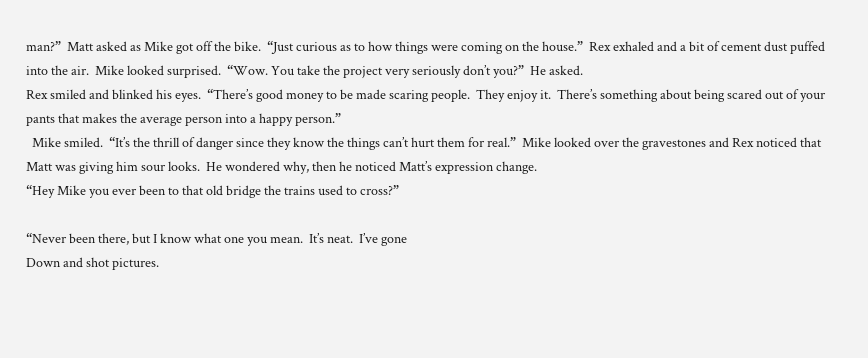man?”  Matt asked as Mike got off the bike.  “Just curious as to how things were coming on the house.”  Rex exhaled and a bit of cement dust puffed into the air.  Mike looked surprised.  “Wow. You take the project very seriously don’t you?”  He asked.
Rex smiled and blinked his eyes.  “There’s good money to be made scaring people.  They enjoy it.  There’s something about being scared out of your pants that makes the average person into a happy person.”
  Mike smiled.  “It’s the thrill of danger since they know the things can’t hurt them for real.”  Mike looked over the gravestones and Rex noticed that Matt was giving him sour looks.  He wondered why, then he noticed Matt’s expression change.
“Hey Mike you ever been to that old bridge the trains used to cross?”

“Never been there, but I know what one you mean.  It’s neat.  I’ve gone
Down and shot pictures.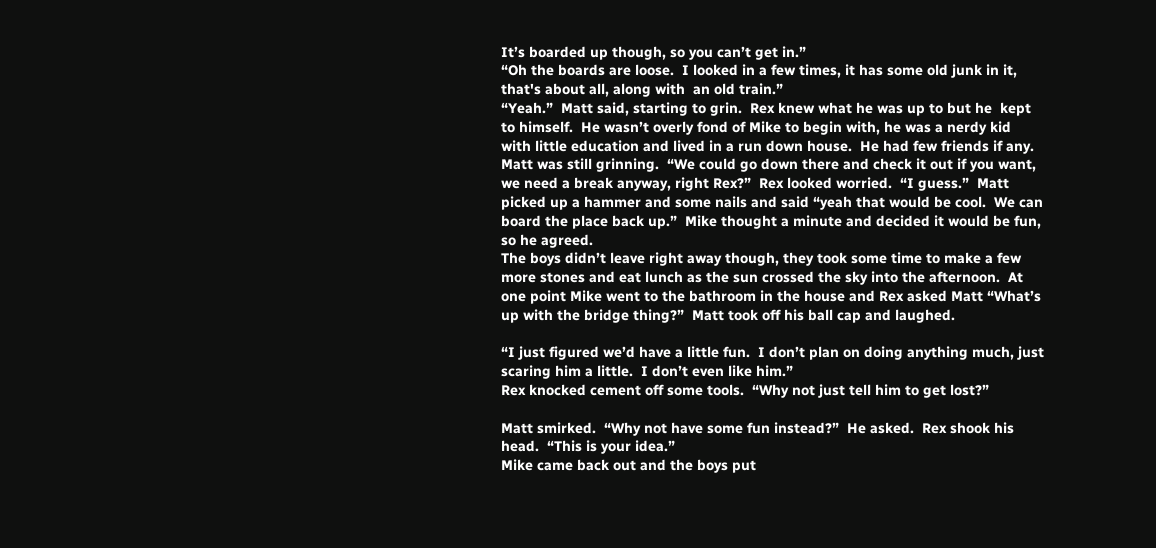It’s boarded up though, so you can’t get in.”
“Oh the boards are loose.  I looked in a few times, it has some old junk in it, that's about all, along with  an old train.”
“Yeah.”  Matt said, starting to grin.  Rex knew what he was up to but he  kept to himself.  He wasn’t overly fond of Mike to begin with, he was a nerdy kid with little education and lived in a run down house.  He had few friends if any.
Matt was still grinning.  “We could go down there and check it out if you want, we need a break anyway, right Rex?”  Rex looked worried.  “I guess.”  Matt picked up a hammer and some nails and said “yeah that would be cool.  We can board the place back up.”  Mike thought a minute and decided it would be fun, so he agreed.
The boys didn’t leave right away though, they took some time to make a few more stones and eat lunch as the sun crossed the sky into the afternoon.  At one point Mike went to the bathroom in the house and Rex asked Matt “What’s up with the bridge thing?”  Matt took off his ball cap and laughed.

“I just figured we’d have a little fun.  I don’t plan on doing anything much, just scaring him a little.  I don’t even like him.”
Rex knocked cement off some tools.  “Why not just tell him to get lost?”

Matt smirked.  “Why not have some fun instead?”  He asked.  Rex shook his head.  “This is your idea.”
Mike came back out and the boys put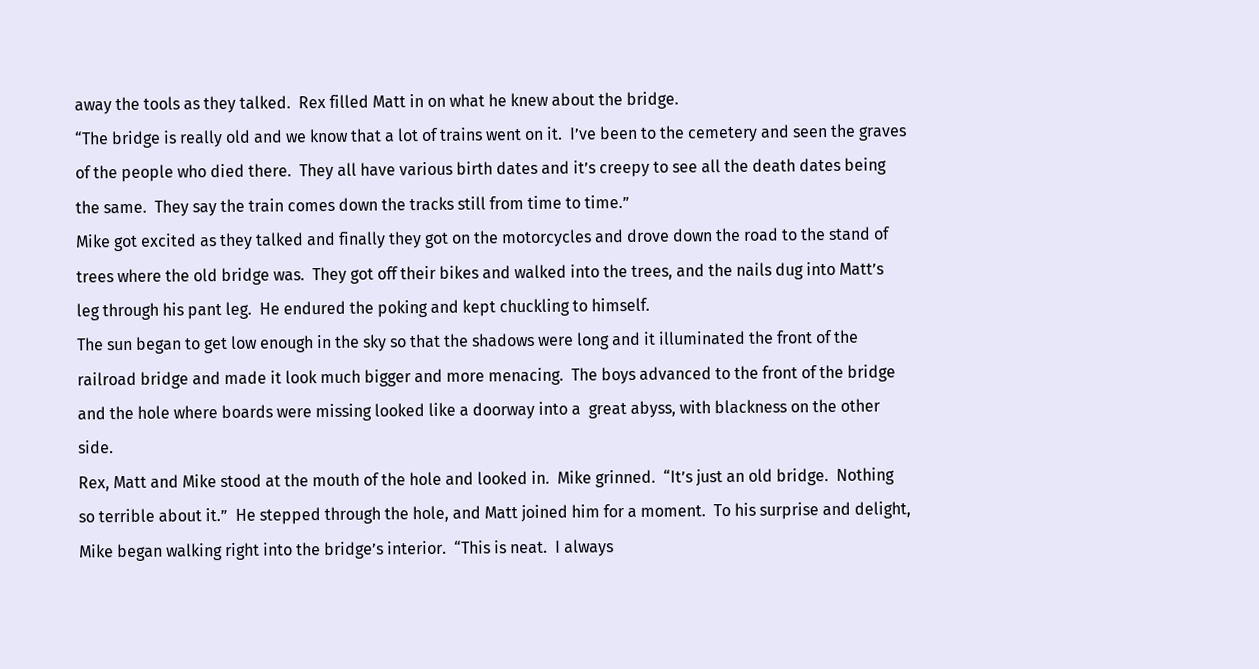away the tools as they talked.  Rex filled Matt in on what he knew about the bridge.
“The bridge is really old and we know that a lot of trains went on it.  I’ve been to the cemetery and seen the graves of the people who died there.  They all have various birth dates and it’s creepy to see all the death dates being the same.  They say the train comes down the tracks still from time to time.”
Mike got excited as they talked and finally they got on the motorcycles and drove down the road to the stand of trees where the old bridge was.  They got off their bikes and walked into the trees, and the nails dug into Matt’s leg through his pant leg.  He endured the poking and kept chuckling to himself.
The sun began to get low enough in the sky so that the shadows were long and it illuminated the front of the railroad bridge and made it look much bigger and more menacing.  The boys advanced to the front of the bridge and the hole where boards were missing looked like a doorway into a  great abyss, with blackness on the other side.
Rex, Matt and Mike stood at the mouth of the hole and looked in.  Mike grinned.  “It’s just an old bridge.  Nothing so terrible about it.”  He stepped through the hole, and Matt joined him for a moment.  To his surprise and delight, Mike began walking right into the bridge’s interior.  “This is neat.  I always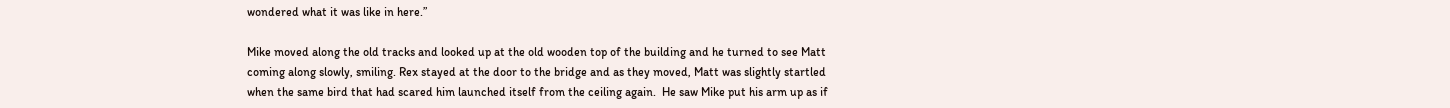wondered what it was like in here.”

Mike moved along the old tracks and looked up at the old wooden top of the building and he turned to see Matt coming along slowly, smiling. Rex stayed at the door to the bridge and as they moved, Matt was slightly startled when the same bird that had scared him launched itself from the ceiling again.  He saw Mike put his arm up as if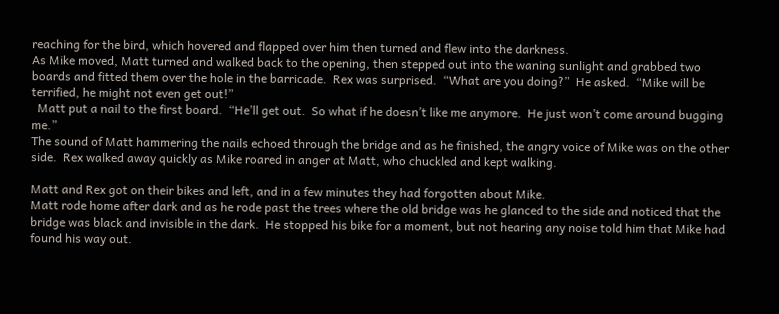reaching for the bird, which hovered and flapped over him then turned and flew into the darkness.
As Mike moved, Matt turned and walked back to the opening, then stepped out into the waning sunlight and grabbed two boards and fitted them over the hole in the barricade.  Rex was surprised.  “What are you doing?”  He asked.  “Mike will be terrified, he might not even get out!”
  Matt put a nail to the first board.  “He’ll get out.  So what if he doesn’t like me anymore.  He just won’t come around bugging me.”
The sound of Matt hammering the nails echoed through the bridge and as he finished, the angry voice of Mike was on the other side.  Rex walked away quickly as Mike roared in anger at Matt, who chuckled and kept walking.

Matt and Rex got on their bikes and left, and in a few minutes they had forgotten about Mike.
Matt rode home after dark and as he rode past the trees where the old bridge was he glanced to the side and noticed that the bridge was black and invisible in the dark.  He stopped his bike for a moment, but not hearing any noise told him that Mike had found his way out.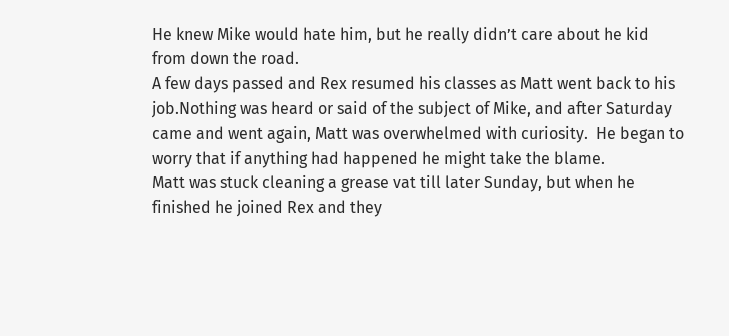He knew Mike would hate him, but he really didn’t care about he kid from down the road.
A few days passed and Rex resumed his classes as Matt went back to his job.Nothing was heard or said of the subject of Mike, and after Saturday came and went again, Matt was overwhelmed with curiosity.  He began to worry that if anything had happened he might take the blame.
Matt was stuck cleaning a grease vat till later Sunday, but when he finished he joined Rex and they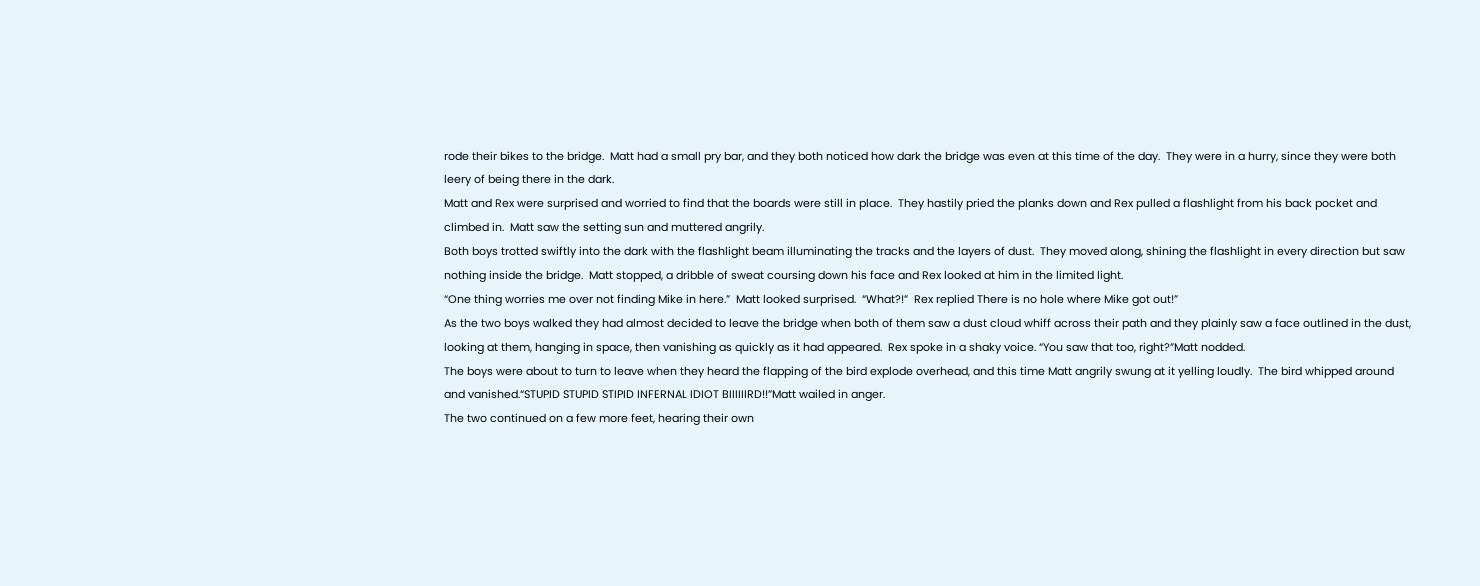rode their bikes to the bridge.  Matt had a small pry bar, and they both noticed how dark the bridge was even at this time of the day.  They were in a hurry, since they were both leery of being there in the dark.
Matt and Rex were surprised and worried to find that the boards were still in place.  They hastily pried the planks down and Rex pulled a flashlight from his back pocket and climbed in.  Matt saw the setting sun and muttered angrily.
Both boys trotted swiftly into the dark with the flashlight beam illuminating the tracks and the layers of dust.  They moved along, shining the flashlight in every direction but saw nothing inside the bridge.  Matt stopped, a dribble of sweat coursing down his face and Rex looked at him in the limited light.
“One thing worries me over not finding Mike in here.”  Matt looked surprised.  “What?!”  Rex replied There is no hole where Mike got out!”
As the two boys walked they had almost decided to leave the bridge when both of them saw a dust cloud whiff across their path and they plainly saw a face outlined in the dust, looking at them, hanging in space, then vanishing as quickly as it had appeared.  Rex spoke in a shaky voice. “You saw that too, right?”Matt nodded.
The boys were about to turn to leave when they heard the flapping of the bird explode overhead, and this time Matt angrily swung at it yelling loudly.  The bird whipped around and vanished.“STUPID STUPID STIPID INFERNAL IDIOT BIIIIIIRD!!”Matt wailed in anger.
The two continued on a few more feet, hearing their own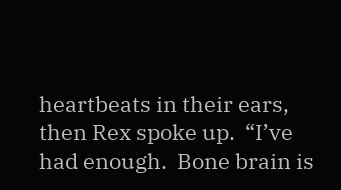heartbeats in their ears, then Rex spoke up.  “I’ve had enough.  Bone brain is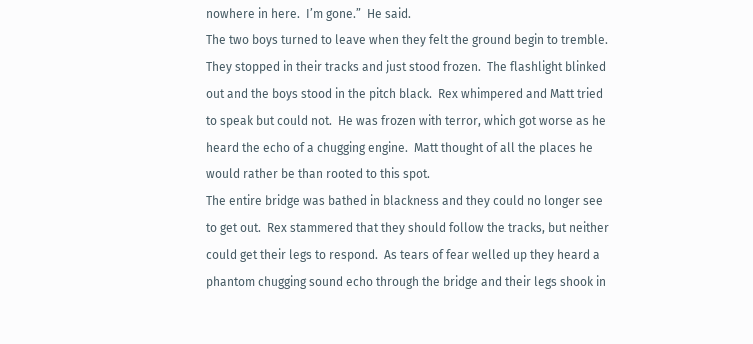nowhere in here.  I’m gone.”  He said.
The two boys turned to leave when they felt the ground begin to tremble.  They stopped in their tracks and just stood frozen.  The flashlight blinked out and the boys stood in the pitch black.  Rex whimpered and Matt tried to speak but could not.  He was frozen with terror, which got worse as he heard the echo of a chugging engine.  Matt thought of all the places he would rather be than rooted to this spot.
The entire bridge was bathed in blackness and they could no longer see to get out.  Rex stammered that they should follow the tracks, but neither could get their legs to respond.  As tears of fear welled up they heard a phantom chugging sound echo through the bridge and their legs shook in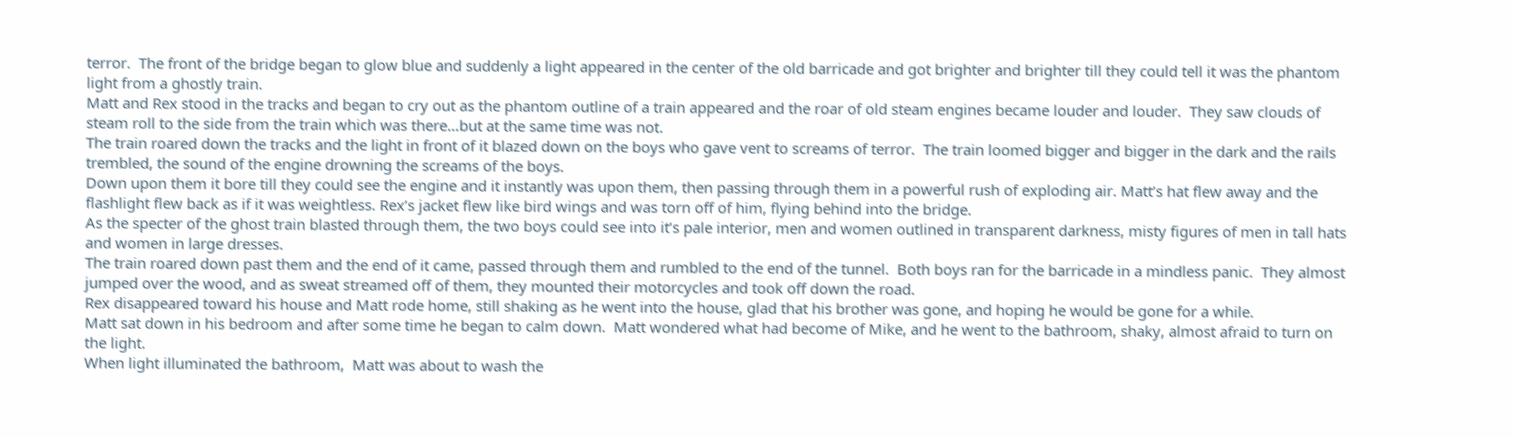terror.  The front of the bridge began to glow blue and suddenly a light appeared in the center of the old barricade and got brighter and brighter till they could tell it was the phantom light from a ghostly train.
Matt and Rex stood in the tracks and began to cry out as the phantom outline of a train appeared and the roar of old steam engines became louder and louder.  They saw clouds of steam roll to the side from the train which was there…but at the same time was not.
The train roared down the tracks and the light in front of it blazed down on the boys who gave vent to screams of terror.  The train loomed bigger and bigger in the dark and the rails trembled, the sound of the engine drowning the screams of the boys.
Down upon them it bore till they could see the engine and it instantly was upon them, then passing through them in a powerful rush of exploding air. Matt’s hat flew away and the flashlight flew back as if it was weightless. Rex’s jacket flew like bird wings and was torn off of him, flying behind into the bridge.
As the specter of the ghost train blasted through them, the two boys could see into it’s pale interior, men and women outlined in transparent darkness, misty figures of men in tall hats and women in large dresses.
The train roared down past them and the end of it came, passed through them and rumbled to the end of the tunnel.  Both boys ran for the barricade in a mindless panic.  They almost jumped over the wood, and as sweat streamed off of them, they mounted their motorcycles and took off down the road.
Rex disappeared toward his house and Matt rode home, still shaking as he went into the house, glad that his brother was gone, and hoping he would be gone for a while.
Matt sat down in his bedroom and after some time he began to calm down.  Matt wondered what had become of Mike, and he went to the bathroom, shaky, almost afraid to turn on the light.
When light illuminated the bathroom,  Matt was about to wash the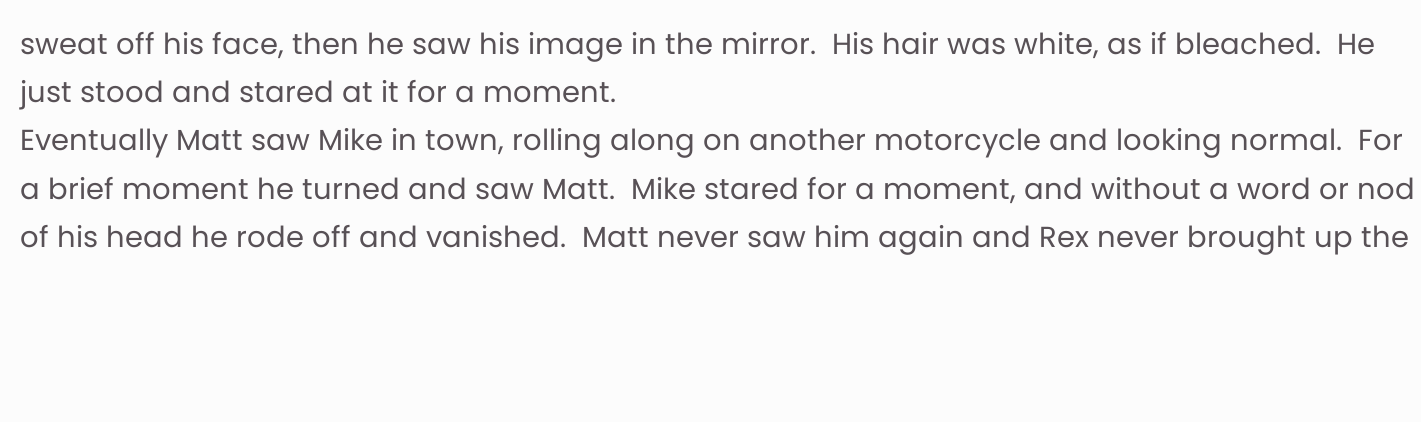sweat off his face, then he saw his image in the mirror.  His hair was white, as if bleached.  He just stood and stared at it for a moment.
Eventually Matt saw Mike in town, rolling along on another motorcycle and looking normal.  For a brief moment he turned and saw Matt.  Mike stared for a moment, and without a word or nod of his head he rode off and vanished.  Matt never saw him again and Rex never brought up the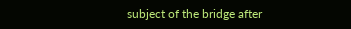subject of the bridge after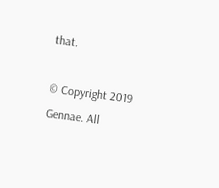that.

© Copyright 2019 Gennae. All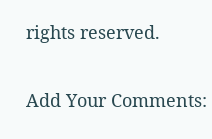rights reserved.

Add Your Comments: